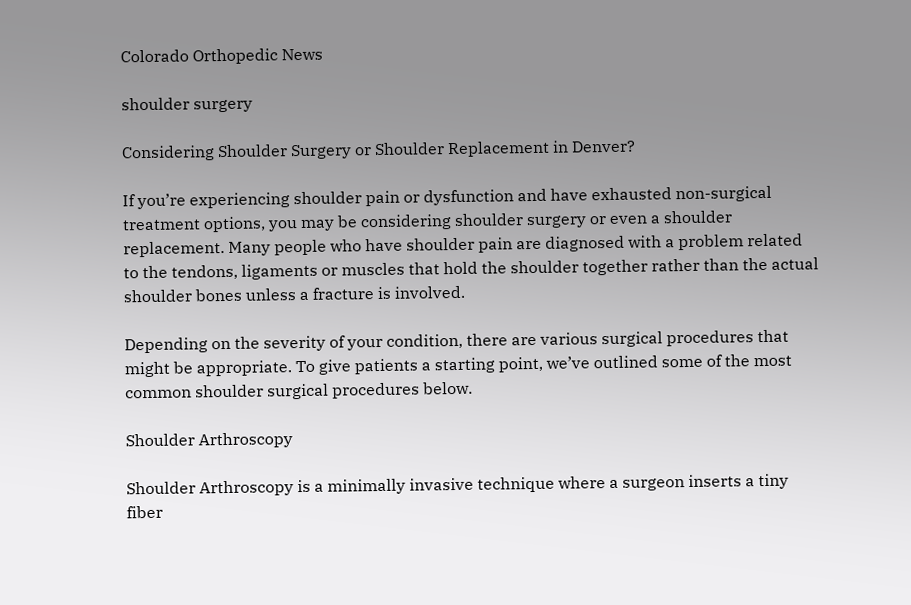Colorado Orthopedic News

shoulder surgery

Considering Shoulder Surgery or Shoulder Replacement in Denver?

If you’re experiencing shoulder pain or dysfunction and have exhausted non-surgical treatment options, you may be considering shoulder surgery or even a shoulder replacement. Many people who have shoulder pain are diagnosed with a problem related to the tendons, ligaments or muscles that hold the shoulder together rather than the actual shoulder bones unless a fracture is involved.

Depending on the severity of your condition, there are various surgical procedures that might be appropriate. To give patients a starting point, we’ve outlined some of the most common shoulder surgical procedures below.

Shoulder Arthroscopy

Shoulder Arthroscopy is a minimally invasive technique where a surgeon inserts a tiny fiber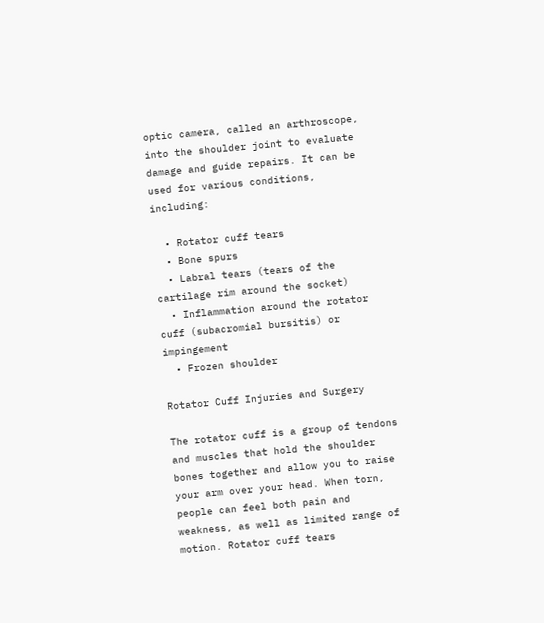optic camera, called an arthroscope, into the shoulder joint to evaluate damage and guide repairs. It can be used for various conditions, including:

  • Rotator cuff tears
  • Bone spurs
  • Labral tears (tears of the cartilage rim around the socket)
  • Inflammation around the rotator cuff (subacromial bursitis) or impingement
  • Frozen shoulder

Rotator Cuff Injuries and Surgery

The rotator cuff is a group of tendons and muscles that hold the shoulder bones together and allow you to raise your arm over your head. When torn, people can feel both pain and weakness, as well as limited range of motion. Rotator cuff tears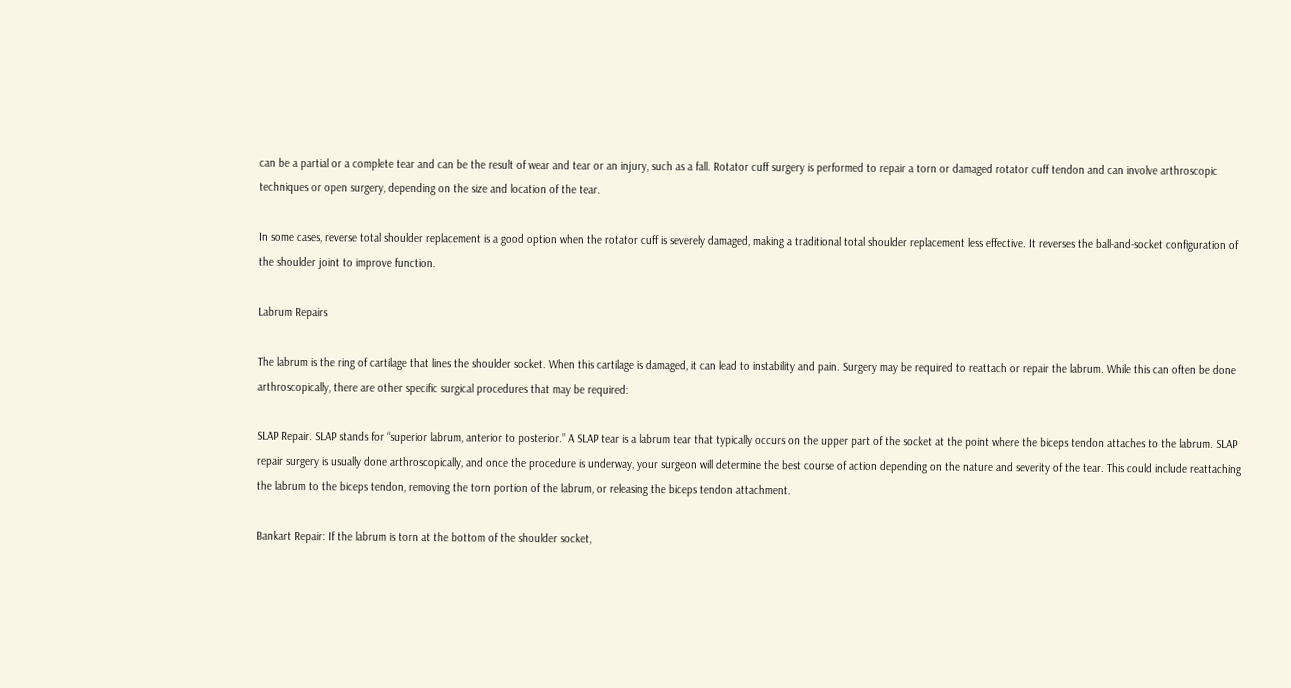can be a partial or a complete tear and can be the result of wear and tear or an injury, such as a fall. Rotator cuff surgery is performed to repair a torn or damaged rotator cuff tendon and can involve arthroscopic techniques or open surgery, depending on the size and location of the tear.

In some cases, reverse total shoulder replacement is a good option when the rotator cuff is severely damaged, making a traditional total shoulder replacement less effective. It reverses the ball-and-socket configuration of the shoulder joint to improve function.

Labrum Repairs

The labrum is the ring of cartilage that lines the shoulder socket. When this cartilage is damaged, it can lead to instability and pain. Surgery may be required to reattach or repair the labrum. While this can often be done arthroscopically, there are other specific surgical procedures that may be required:

SLAP Repair. SLAP stands for “superior labrum, anterior to posterior.” A SLAP tear is a labrum tear that typically occurs on the upper part of the socket at the point where the biceps tendon attaches to the labrum. SLAP repair surgery is usually done arthroscopically, and once the procedure is underway, your surgeon will determine the best course of action depending on the nature and severity of the tear. This could include reattaching the labrum to the biceps tendon, removing the torn portion of the labrum, or releasing the biceps tendon attachment.

Bankart Repair: If the labrum is torn at the bottom of the shoulder socket,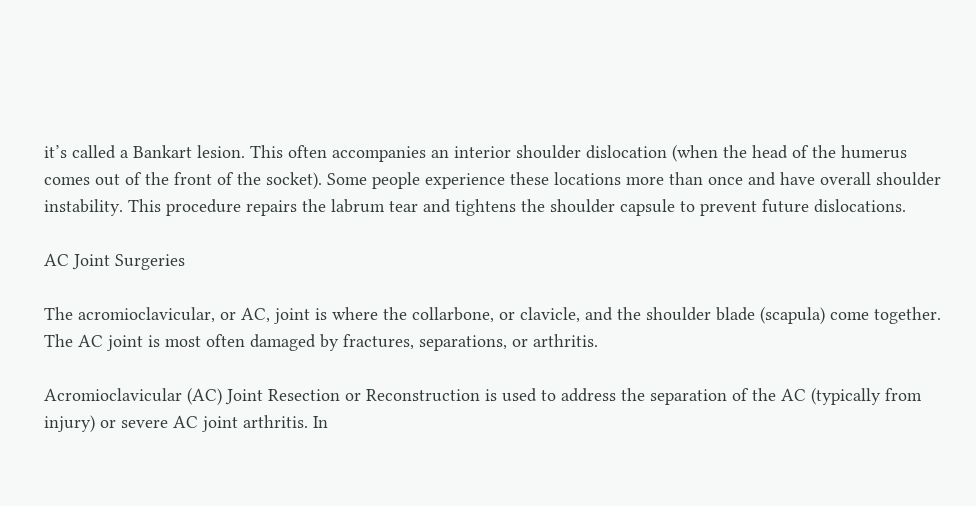it’s called a Bankart lesion. This often accompanies an interior shoulder dislocation (when the head of the humerus comes out of the front of the socket). Some people experience these locations more than once and have overall shoulder instability. This procedure repairs the labrum tear and tightens the shoulder capsule to prevent future dislocations.

AC Joint Surgeries

The acromioclavicular, or AC, joint is where the collarbone, or clavicle, and the shoulder blade (scapula) come together. The AC joint is most often damaged by fractures, separations, or arthritis.

Acromioclavicular (AC) Joint Resection or Reconstruction is used to address the separation of the AC (typically from injury) or severe AC joint arthritis. In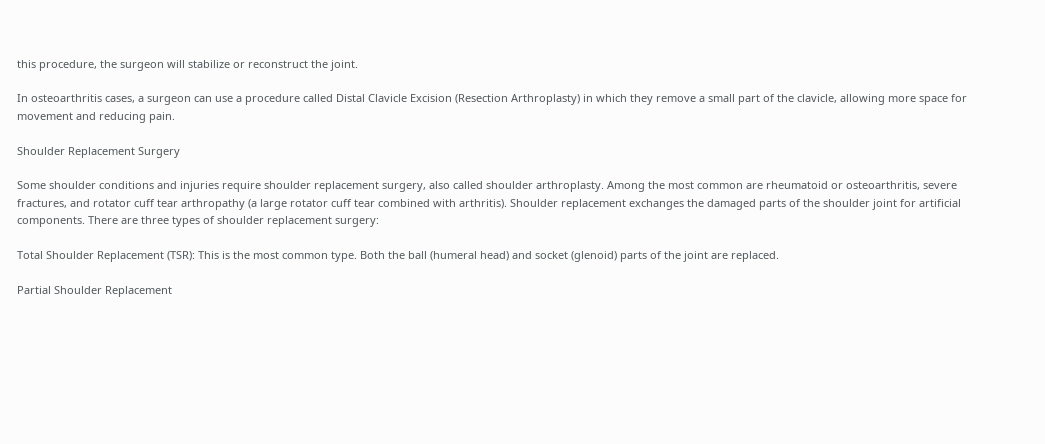this procedure, the surgeon will stabilize or reconstruct the joint.

In osteoarthritis cases, a surgeon can use a procedure called Distal Clavicle Excision (Resection Arthroplasty) in which they remove a small part of the clavicle, allowing more space for movement and reducing pain.

Shoulder Replacement Surgery

Some shoulder conditions and injuries require shoulder replacement surgery, also called shoulder arthroplasty. Among the most common are rheumatoid or osteoarthritis, severe fractures, and rotator cuff tear arthropathy (a large rotator cuff tear combined with arthritis). Shoulder replacement exchanges the damaged parts of the shoulder joint for artificial components. There are three types of shoulder replacement surgery:

Total Shoulder Replacement (TSR): This is the most common type. Both the ball (humeral head) and socket (glenoid) parts of the joint are replaced.

Partial Shoulder Replacement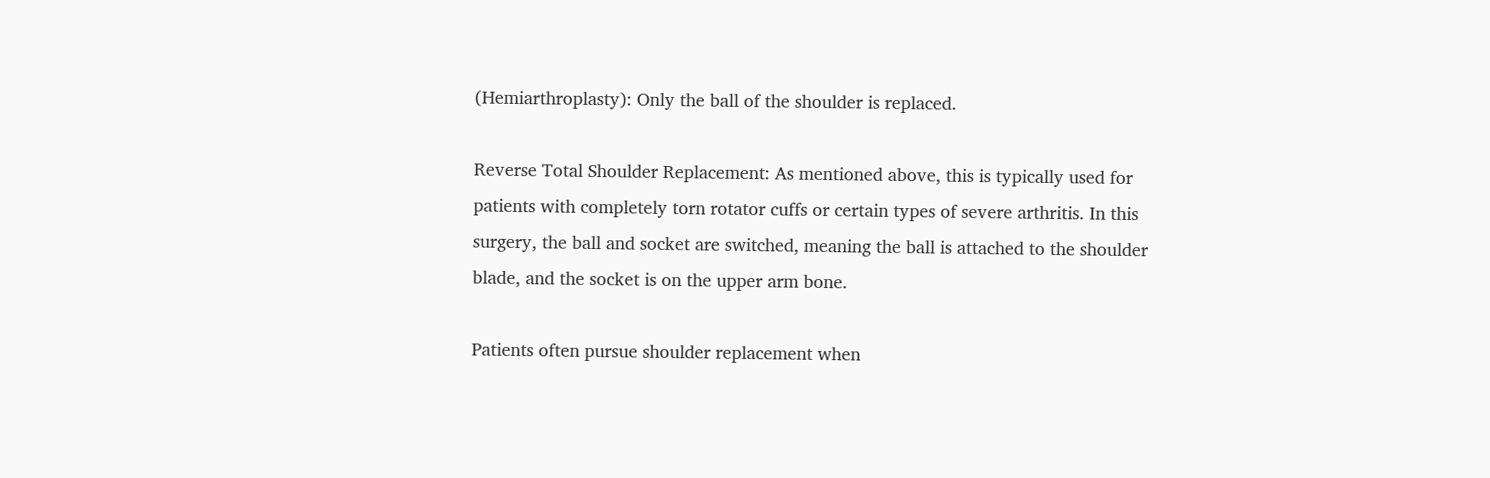(Hemiarthroplasty): Only the ball of the shoulder is replaced.

Reverse Total Shoulder Replacement: As mentioned above, this is typically used for patients with completely torn rotator cuffs or certain types of severe arthritis. In this surgery, the ball and socket are switched, meaning the ball is attached to the shoulder blade, and the socket is on the upper arm bone.

Patients often pursue shoulder replacement when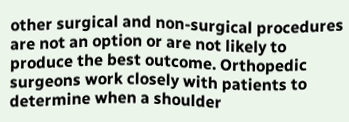other surgical and non-surgical procedures are not an option or are not likely to produce the best outcome. Orthopedic surgeons work closely with patients to determine when a shoulder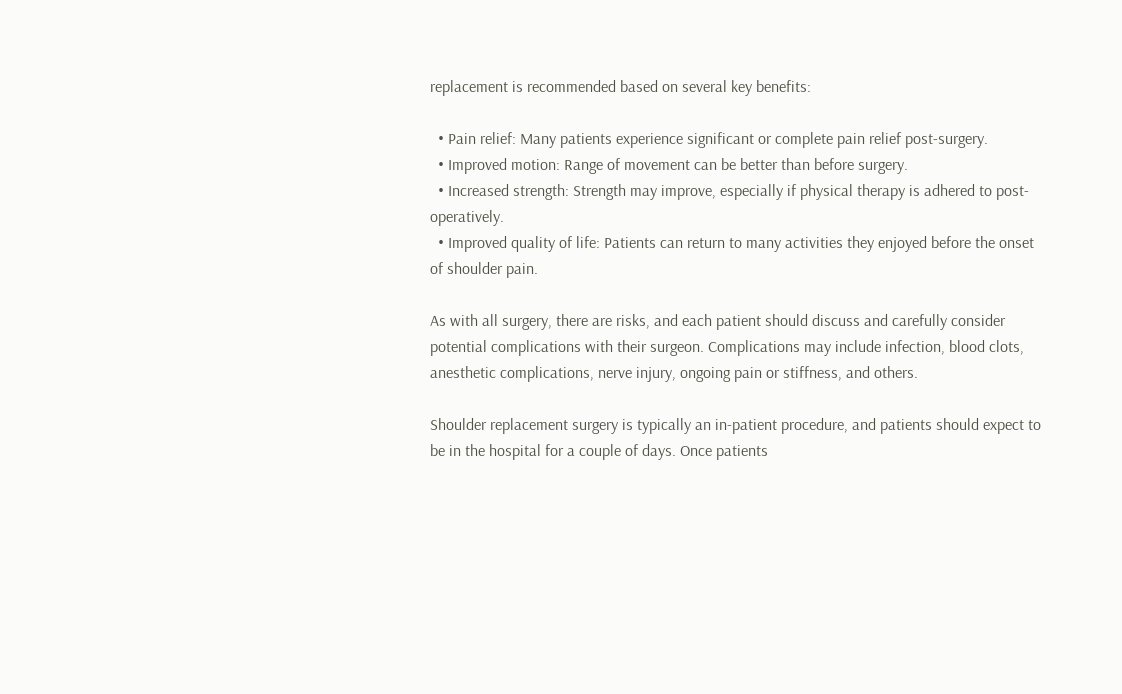replacement is recommended based on several key benefits:

  • Pain relief: Many patients experience significant or complete pain relief post-surgery.
  • Improved motion: Range of movement can be better than before surgery.
  • Increased strength: Strength may improve, especially if physical therapy is adhered to post-operatively.
  • Improved quality of life: Patients can return to many activities they enjoyed before the onset of shoulder pain.

As with all surgery, there are risks, and each patient should discuss and carefully consider potential complications with their surgeon. Complications may include infection, blood clots, anesthetic complications, nerve injury, ongoing pain or stiffness, and others.

Shoulder replacement surgery is typically an in-patient procedure, and patients should expect to be in the hospital for a couple of days. Once patients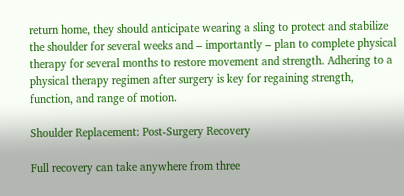return home, they should anticipate wearing a sling to protect and stabilize the shoulder for several weeks and – importantly – plan to complete physical therapy for several months to restore movement and strength. Adhering to a physical therapy regimen after surgery is key for regaining strength, function, and range of motion.

Shoulder Replacement: Post-Surgery Recovery

Full recovery can take anywhere from three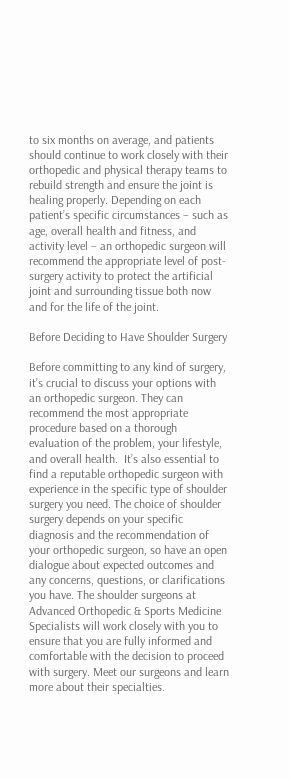to six months on average, and patients should continue to work closely with their orthopedic and physical therapy teams to rebuild strength and ensure the joint is healing properly. Depending on each patient’s specific circumstances – such as age, overall health and fitness, and activity level – an orthopedic surgeon will recommend the appropriate level of post-surgery activity to protect the artificial joint and surrounding tissue both now and for the life of the joint.

Before Deciding to Have Shoulder Surgery

Before committing to any kind of surgery, it’s crucial to discuss your options with an orthopedic surgeon. They can recommend the most appropriate procedure based on a thorough evaluation of the problem, your lifestyle, and overall health.  It’s also essential to find a reputable orthopedic surgeon with experience in the specific type of shoulder surgery you need. The choice of shoulder surgery depends on your specific diagnosis and the recommendation of your orthopedic surgeon, so have an open dialogue about expected outcomes and any concerns, questions, or clarifications you have. The shoulder surgeons at Advanced Orthopedic & Sports Medicine Specialists will work closely with you to ensure that you are fully informed and comfortable with the decision to proceed with surgery. Meet our surgeons and learn more about their specialties.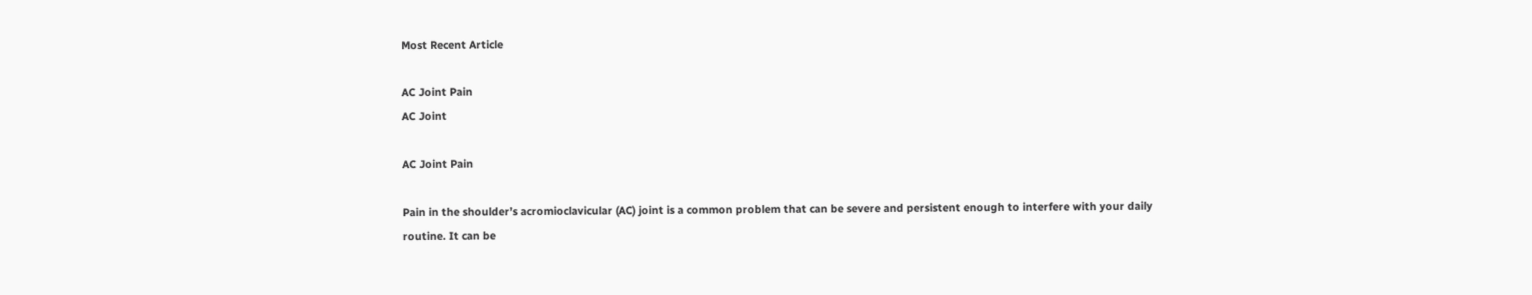Most Recent Article

AC Joint Pain
AC Joint

AC Joint Pain

Pain in the shoulder’s acromioclavicular (AC) joint is a common problem that can be severe and persistent enough to interfere with your daily routine. It can be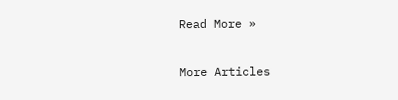Read More »

More Articles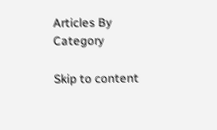Articles By Category

Skip to content